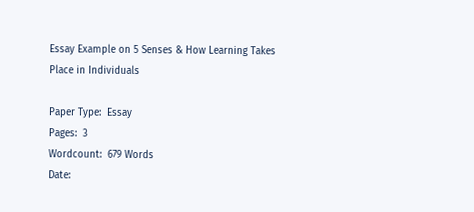Essay Example on 5 Senses & How Learning Takes Place in Individuals

Paper Type:  Essay
Pages:  3
Wordcount:  679 Words
Date: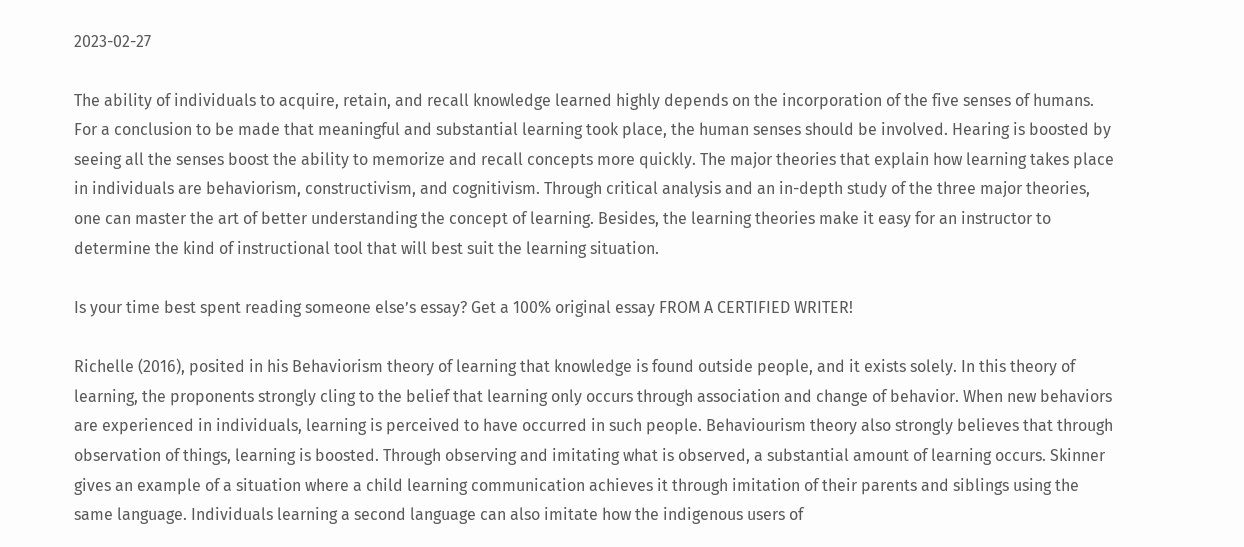2023-02-27

The ability of individuals to acquire, retain, and recall knowledge learned highly depends on the incorporation of the five senses of humans. For a conclusion to be made that meaningful and substantial learning took place, the human senses should be involved. Hearing is boosted by seeing all the senses boost the ability to memorize and recall concepts more quickly. The major theories that explain how learning takes place in individuals are behaviorism, constructivism, and cognitivism. Through critical analysis and an in-depth study of the three major theories, one can master the art of better understanding the concept of learning. Besides, the learning theories make it easy for an instructor to determine the kind of instructional tool that will best suit the learning situation.

Is your time best spent reading someone else’s essay? Get a 100% original essay FROM A CERTIFIED WRITER!

Richelle (2016), posited in his Behaviorism theory of learning that knowledge is found outside people, and it exists solely. In this theory of learning, the proponents strongly cling to the belief that learning only occurs through association and change of behavior. When new behaviors are experienced in individuals, learning is perceived to have occurred in such people. Behaviourism theory also strongly believes that through observation of things, learning is boosted. Through observing and imitating what is observed, a substantial amount of learning occurs. Skinner gives an example of a situation where a child learning communication achieves it through imitation of their parents and siblings using the same language. Individuals learning a second language can also imitate how the indigenous users of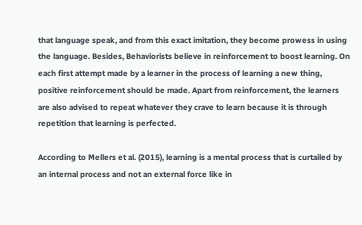that language speak, and from this exact imitation, they become prowess in using the language. Besides, Behaviorists believe in reinforcement to boost learning. On each first attempt made by a learner in the process of learning a new thing, positive reinforcement should be made. Apart from reinforcement, the learners are also advised to repeat whatever they crave to learn because it is through repetition that learning is perfected.

According to Mellers et al. (2015), learning is a mental process that is curtailed by an internal process and not an external force like in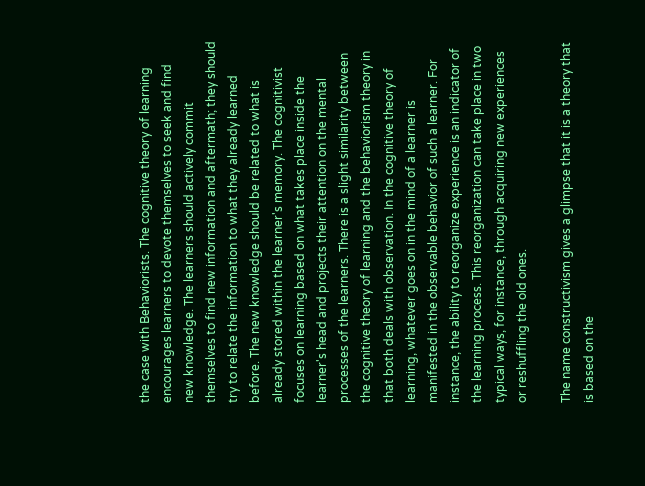the case with Behaviorists. The cognitive theory of learning encourages learners to devote themselves to seek and find new knowledge. The learners should actively commit themselves to find new information and aftermath; they should try to relate the information to what they already learned before. The new knowledge should be related to what is already stored within the learner's memory. The cognitivist focuses on learning based on what takes place inside the learner's head and projects their attention on the mental processes of the learners. There is a slight similarity between the cognitive theory of learning and the behaviorism theory in that both deals with observation. In the cognitive theory of learning, whatever goes on in the mind of a learner is manifested in the observable behavior of such a learner. For instance, the ability to reorganize experience is an indicator of the learning process. This reorganization can take place in two typical ways, for instance, through acquiring new experiences or reshuffling the old ones.

The name constructivism gives a glimpse that it is a theory that is based on the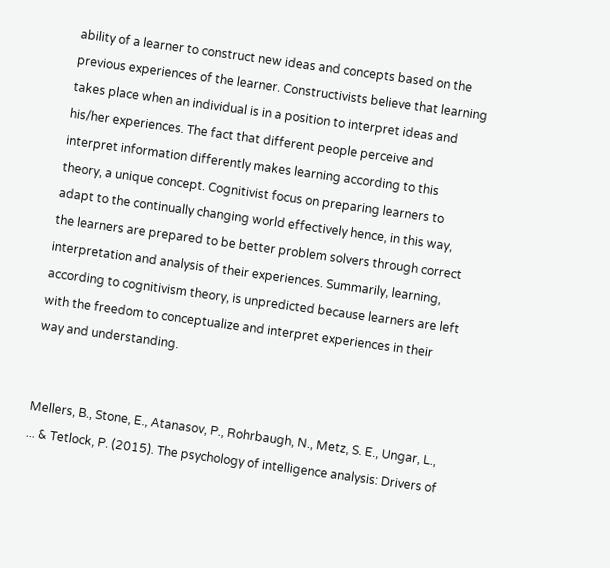ability of a learner to construct new ideas and concepts based on the previous experiences of the learner. Constructivists believe that learning takes place when an individual is in a position to interpret ideas and his/her experiences. The fact that different people perceive and interpret information differently makes learning according to this theory, a unique concept. Cognitivist focus on preparing learners to adapt to the continually changing world effectively hence, in this way, the learners are prepared to be better problem solvers through correct interpretation and analysis of their experiences. Summarily, learning, according to cognitivism theory, is unpredicted because learners are left with the freedom to conceptualize and interpret experiences in their way and understanding.


Mellers, B., Stone, E., Atanasov, P., Rohrbaugh, N., Metz, S. E., Ungar, L., ... & Tetlock, P. (2015). The psychology of intelligence analysis: Drivers of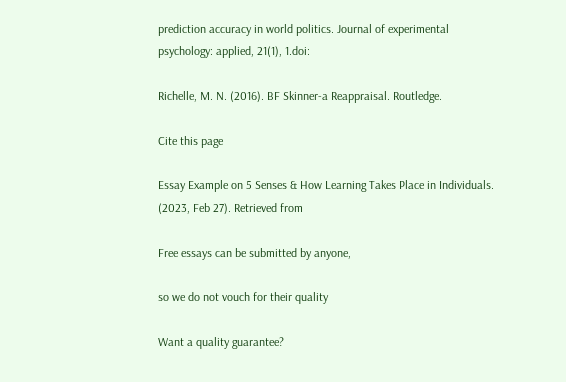prediction accuracy in world politics. Journal of experimental psychology: applied, 21(1), 1.doi:

Richelle, M. N. (2016). BF Skinner-a Reappraisal. Routledge.

Cite this page

Essay Example on 5 Senses & How Learning Takes Place in Individuals. (2023, Feb 27). Retrieved from

Free essays can be submitted by anyone,

so we do not vouch for their quality

Want a quality guarantee?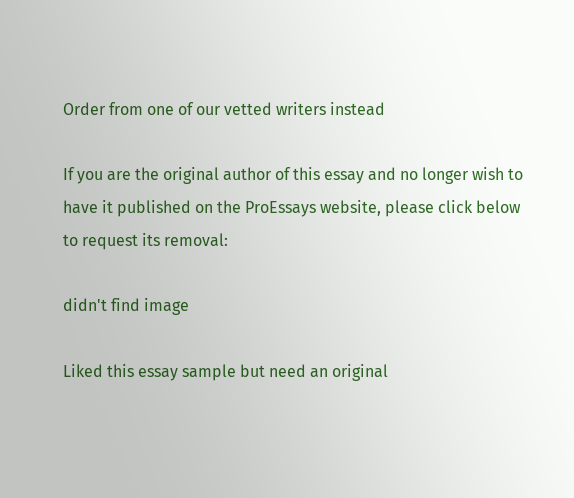Order from one of our vetted writers instead

If you are the original author of this essay and no longer wish to have it published on the ProEssays website, please click below to request its removal:

didn't find image

Liked this essay sample but need an original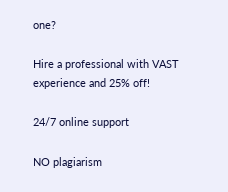one?

Hire a professional with VAST experience and 25% off!

24/7 online support

NO plagiarism